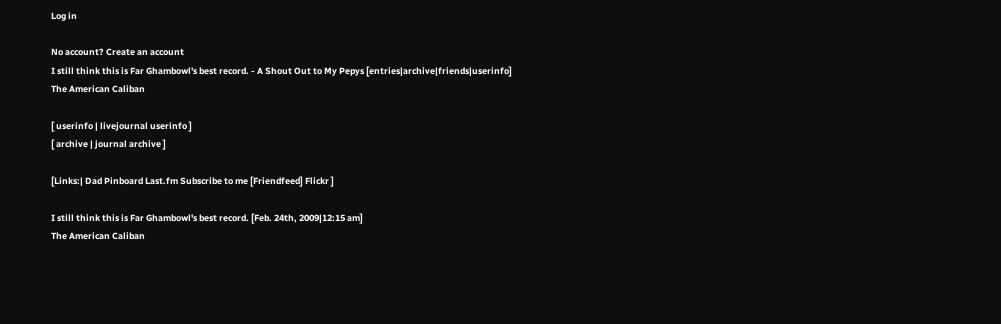Log in

No account? Create an account
I still think this is Far Ghambowl's best record. - A Shout Out to My Pepys [entries|archive|friends|userinfo]
The American Caliban

[ userinfo | livejournal userinfo ]
[ archive | journal archive ]

[Links:| Dad Pinboard Last.fm Subscribe to me [Friendfeed] Flickr ]

I still think this is Far Ghambowl's best record. [Feb. 24th, 2009|12:15 am]
The American Caliban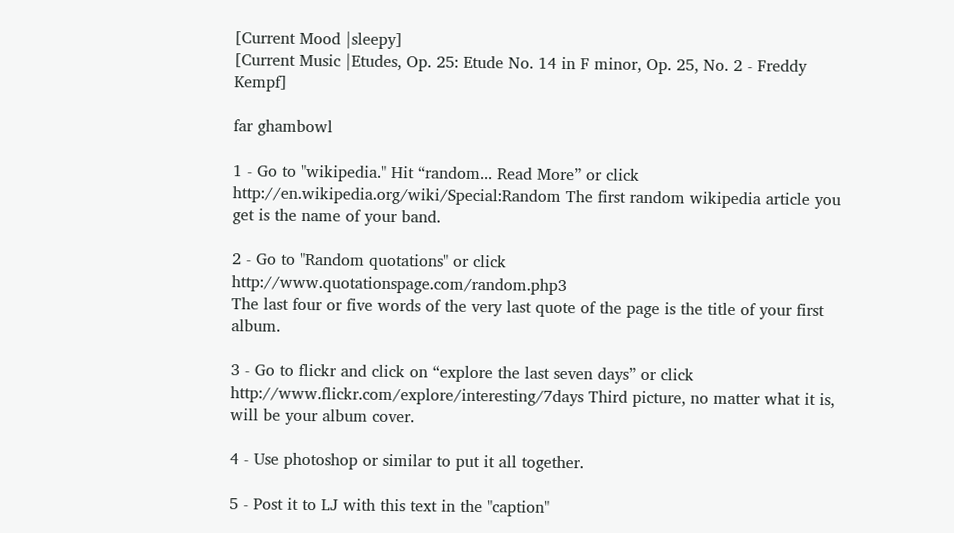[Current Mood |sleepy]
[Current Music |Etudes, Op. 25: Etude No. 14 in F minor, Op. 25, No. 2 - Freddy Kempf]

far ghambowl

1 - Go to "wikipedia." Hit “random... Read More” or click http://en.wikipedia.org/wiki/Special:Random The first random wikipedia article you get is the name of your band.

2 - Go to "Random quotations" or click http://www.quotationspage.com/random.php3
The last four or five words of the very last quote of the page is the title of your first album.

3 - Go to flickr and click on “explore the last seven days” or click http://www.flickr.com/explore/interesting/7days Third picture, no matter what it is, will be your album cover.

4 - Use photoshop or similar to put it all together.

5 - Post it to LJ with this text in the "caption"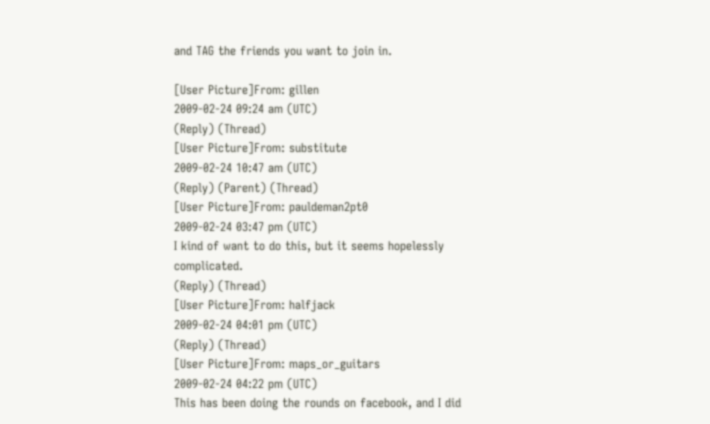and TAG the friends you want to join in.

[User Picture]From: gillen
2009-02-24 09:24 am (UTC)
(Reply) (Thread)
[User Picture]From: substitute
2009-02-24 10:47 am (UTC)
(Reply) (Parent) (Thread)
[User Picture]From: pauldeman2pt0
2009-02-24 03:47 pm (UTC)
I kind of want to do this, but it seems hopelessly complicated.
(Reply) (Thread)
[User Picture]From: halfjack
2009-02-24 04:01 pm (UTC)
(Reply) (Thread)
[User Picture]From: maps_or_guitars
2009-02-24 04:22 pm (UTC)
This has been doing the rounds on facebook, and I did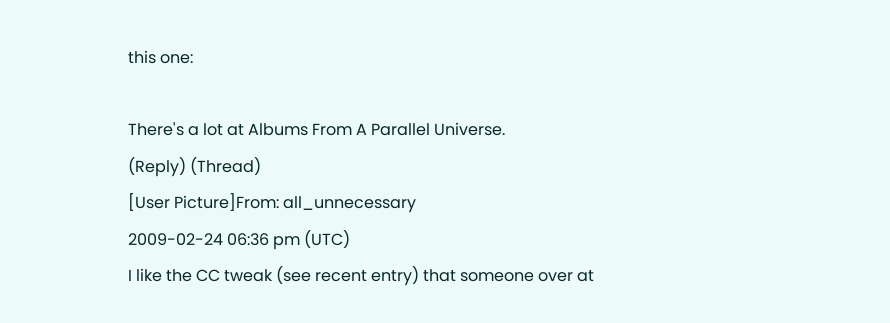this one:

There's a lot at Albums From A Parallel Universe.
(Reply) (Thread)
[User Picture]From: all_unnecessary
2009-02-24 06:36 pm (UTC)
I like the CC tweak (see recent entry) that someone over at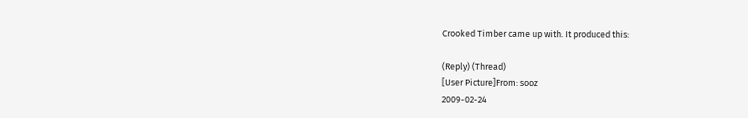Crooked Timber came up with. It produced this:

(Reply) (Thread)
[User Picture]From: sooz
2009-02-24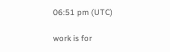06:51 pm (UTC)

work is for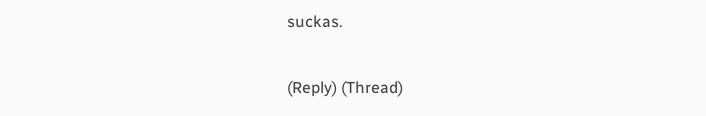suckas.

(Reply) (Thread)